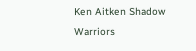Ken Aitken Shadow Warriors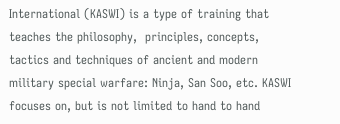International (KASWI) is a type of training that teaches the philosophy,  principles, concepts, tactics and techniques of ancient and modern military special warfare: Ninja, San Soo, etc. KASWI focuses on, but is not limited to hand to hand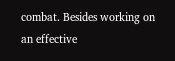combat. Besides working on an effective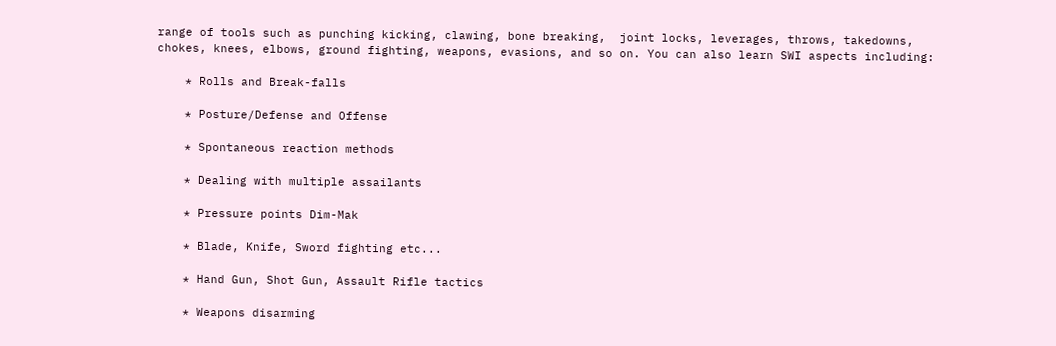range of tools such as punching kicking, clawing, bone breaking,  joint locks, leverages, throws, takedowns, chokes, knees, elbows, ground fighting, weapons, evasions, and so on. You can also learn SWI aspects including:

    * Rolls and Break-falls

    * Posture/Defense and Offense

    * Spontaneous reaction methods

    * Dealing with multiple assailants

    * Pressure points Dim-Mak

    * Blade, Knife, Sword fighting etc...

    * Hand Gun, Shot Gun, Assault Rifle tactics

    * Weapons disarming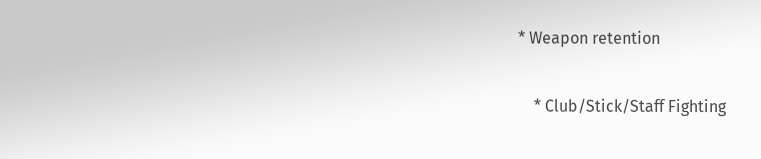* Weapon retention

    * Club/Stick/Staff Fighting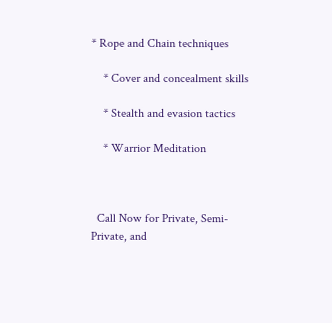* Rope and Chain techniques

    * Cover and concealment skills

    * Stealth and evasion tactics

    * Warrior Meditation



  Call Now for Private, Semi-Private, and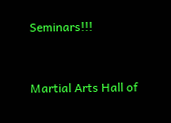Seminars!!!


Martial Arts Hall of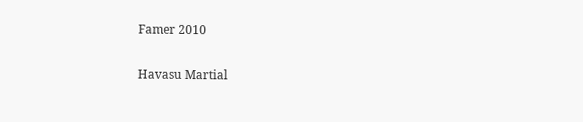Famer 2010

Havasu Martial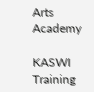Arts Academy

KASWI Training